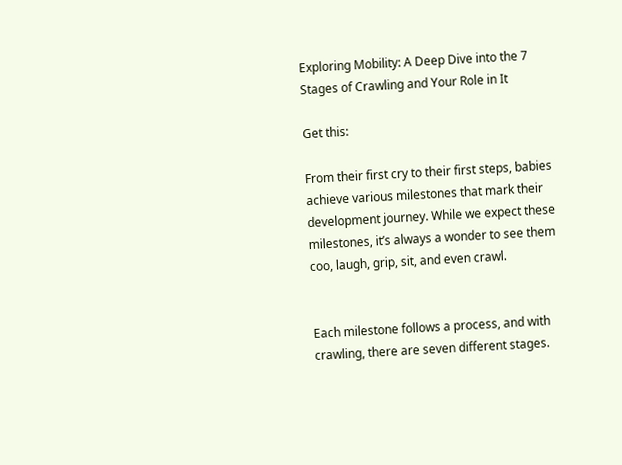Exploring Mobility: A Deep Dive into the 7 Stages of Crawling and Your Role in It

Get this:

From their first cry to their first steps, babies achieve various milestones that mark their development journey. While we expect these milestones, it’s always a wonder to see them coo, laugh, grip, sit, and even crawl.


Each milestone follows a process, and with crawling, there are seven different stages.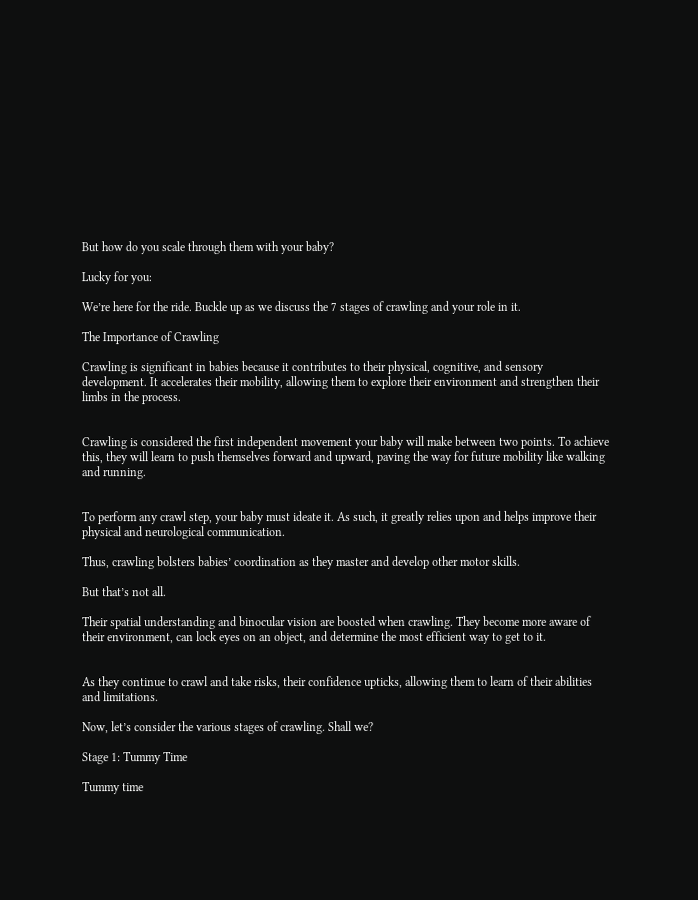But how do you scale through them with your baby?

Lucky for you:

We’re here for the ride. Buckle up as we discuss the 7 stages of crawling and your role in it.

The Importance of Crawling

Crawling is significant in babies because it contributes to their physical, cognitive, and sensory development. It accelerates their mobility, allowing them to explore their environment and strengthen their limbs in the process.


Crawling is considered the first independent movement your baby will make between two points. To achieve this, they will learn to push themselves forward and upward, paving the way for future mobility like walking and running.


To perform any crawl step, your baby must ideate it. As such, it greatly relies upon and helps improve their physical and neurological communication.

Thus, crawling bolsters babies’ coordination as they master and develop other motor skills.

But that’s not all.

Their spatial understanding and binocular vision are boosted when crawling. They become more aware of their environment, can lock eyes on an object, and determine the most efficient way to get to it.


As they continue to crawl and take risks, their confidence upticks, allowing them to learn of their abilities and limitations.

Now, let’s consider the various stages of crawling. Shall we?

Stage 1: Tummy Time

Tummy time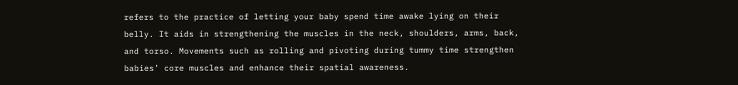refers to the practice of letting your baby spend time awake lying on their belly. It aids in strengthening the muscles in the neck, shoulders, arms, back, and torso. Movements such as rolling and pivoting during tummy time strengthen babies’ core muscles and enhance their spatial awareness.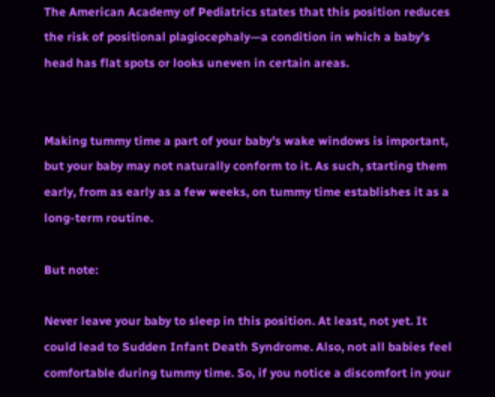The American Academy of Pediatrics states that this position reduces the risk of positional plagiocephaly—a condition in which a baby’s head has flat spots or looks uneven in certain areas.


Making tummy time a part of your baby’s wake windows is important, but your baby may not naturally conform to it. As such, starting them early, from as early as a few weeks, on tummy time establishes it as a long-term routine.

But note:

Never leave your baby to sleep in this position. At least, not yet. It could lead to Sudden Infant Death Syndrome. Also, not all babies feel comfortable during tummy time. So, if you notice a discomfort in your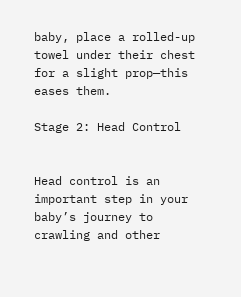baby, place a rolled-up towel under their chest for a slight prop—this eases them.

Stage 2: Head Control


Head control is an important step in your baby’s journey to crawling and other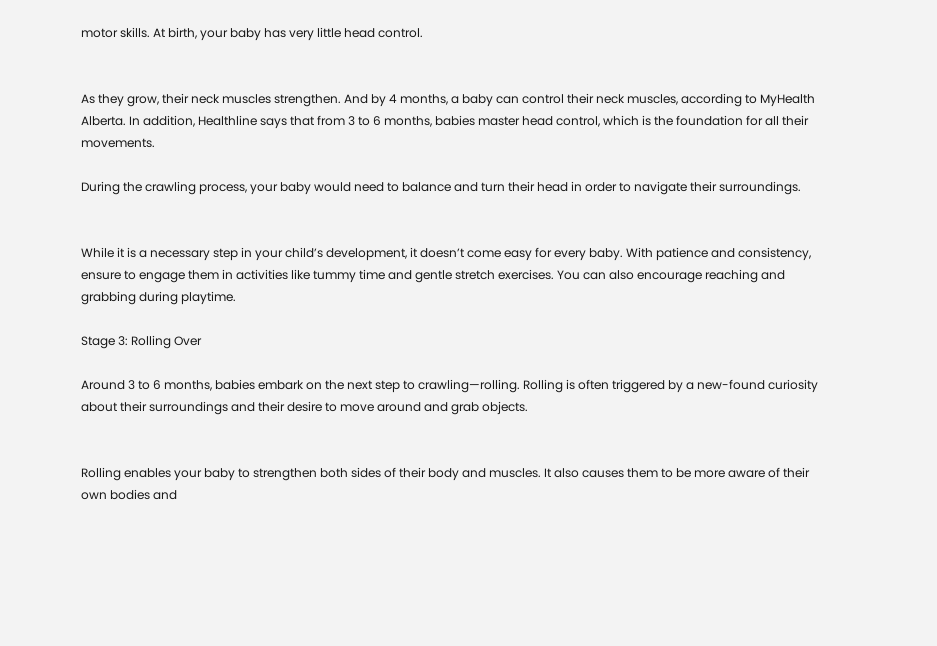motor skills. At birth, your baby has very little head control.


As they grow, their neck muscles strengthen. And by 4 months, a baby can control their neck muscles, according to MyHealth Alberta. In addition, Healthline says that from 3 to 6 months, babies master head control, which is the foundation for all their movements.

During the crawling process, your baby would need to balance and turn their head in order to navigate their surroundings.


While it is a necessary step in your child’s development, it doesn’t come easy for every baby. With patience and consistency, ensure to engage them in activities like tummy time and gentle stretch exercises. You can also encourage reaching and grabbing during playtime.

Stage 3: Rolling Over

Around 3 to 6 months, babies embark on the next step to crawling—rolling. Rolling is often triggered by a new-found curiosity about their surroundings and their desire to move around and grab objects.


Rolling enables your baby to strengthen both sides of their body and muscles. It also causes them to be more aware of their own bodies and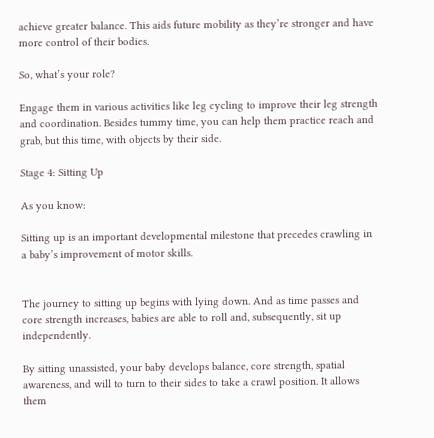achieve greater balance. This aids future mobility as they’re stronger and have more control of their bodies.

So, what’s your role?

Engage them in various activities like leg cycling to improve their leg strength and coordination. Besides tummy time, you can help them practice reach and grab, but this time, with objects by their side.

Stage 4: Sitting Up

As you know:

Sitting up is an important developmental milestone that precedes crawling in a baby’s improvement of motor skills.


The journey to sitting up begins with lying down. And as time passes and core strength increases, babies are able to roll and, subsequently, sit up independently.

By sitting unassisted, your baby develops balance, core strength, spatial awareness, and will to turn to their sides to take a crawl position. It allows them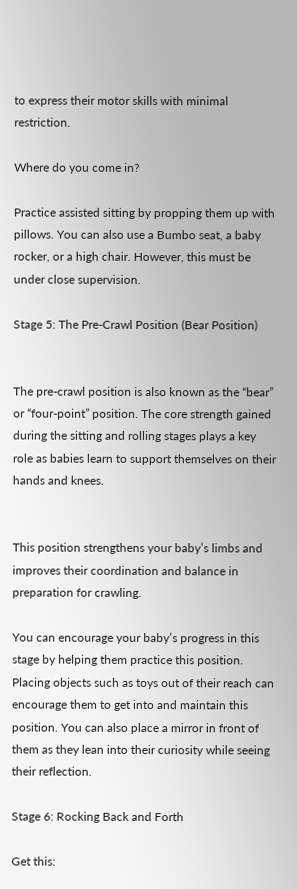to express their motor skills with minimal restriction.

Where do you come in?

Practice assisted sitting by propping them up with pillows. You can also use a Bumbo seat, a baby rocker, or a high chair. However, this must be under close supervision.

Stage 5: The Pre-Crawl Position (Bear Position)


The pre-crawl position is also known as the “bear” or “four-point” position. The core strength gained during the sitting and rolling stages plays a key role as babies learn to support themselves on their hands and knees.


This position strengthens your baby’s limbs and improves their coordination and balance in preparation for crawling.

You can encourage your baby’s progress in this stage by helping them practice this position. Placing objects such as toys out of their reach can encourage them to get into and maintain this position. You can also place a mirror in front of them as they lean into their curiosity while seeing their reflection.

Stage 6: Rocking Back and Forth

Get this: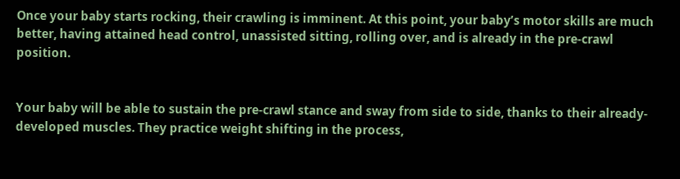Once your baby starts rocking, their crawling is imminent. At this point, your baby’s motor skills are much better, having attained head control, unassisted sitting, rolling over, and is already in the pre-crawl position.


Your baby will be able to sustain the pre-crawl stance and sway from side to side, thanks to their already-developed muscles. They practice weight shifting in the process,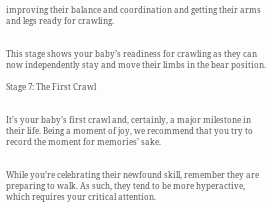improving their balance and coordination and getting their arms and legs ready for crawling.


This stage shows your baby’s readiness for crawling as they can now independently stay and move their limbs in the bear position.

Stage 7: The First Crawl


It’s your baby’s first crawl and, certainly, a major milestone in their life. Being a moment of joy, we recommend that you try to record the moment for memories’ sake.


While you’re celebrating their newfound skill, remember they are preparing to walk. As such, they tend to be more hyperactive, which requires your critical attention.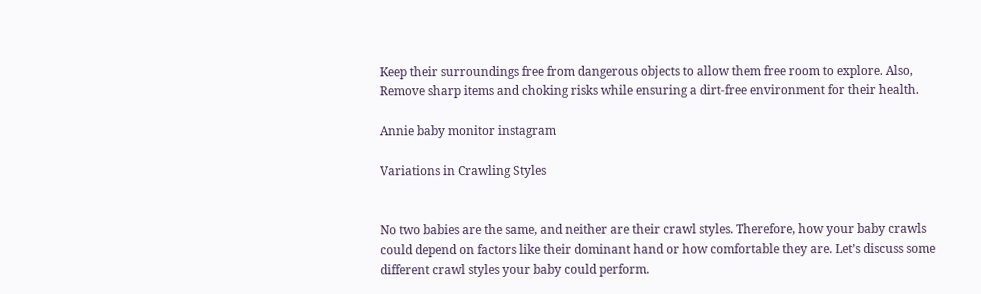Keep their surroundings free from dangerous objects to allow them free room to explore. Also, Remove sharp items and choking risks while ensuring a dirt-free environment for their health.

Annie baby monitor instagram

Variations in Crawling Styles


No two babies are the same, and neither are their crawl styles. Therefore, how your baby crawls could depend on factors like their dominant hand or how comfortable they are. Let’s discuss some different crawl styles your baby could perform.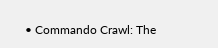• Commando Crawl: The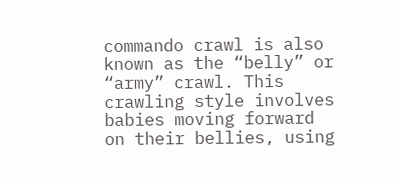commando crawl is also known as the “belly” or “army” crawl. This crawling style involves babies moving forward on their bellies, using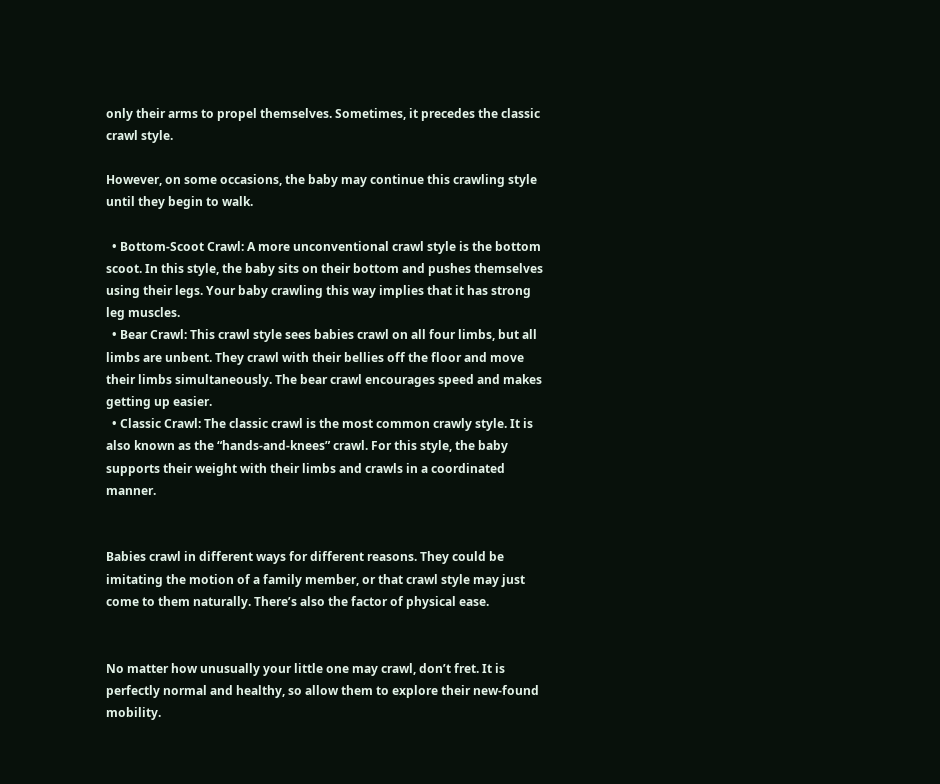only their arms to propel themselves. Sometimes, it precedes the classic crawl style.

However, on some occasions, the baby may continue this crawling style until they begin to walk.

  • Bottom-Scoot Crawl: A more unconventional crawl style is the bottom scoot. In this style, the baby sits on their bottom and pushes themselves using their legs. Your baby crawling this way implies that it has strong leg muscles.
  • Bear Crawl: This crawl style sees babies crawl on all four limbs, but all limbs are unbent. They crawl with their bellies off the floor and move their limbs simultaneously. The bear crawl encourages speed and makes getting up easier.
  • Classic Crawl: The classic crawl is the most common crawly style. It is also known as the “hands-and-knees” crawl. For this style, the baby supports their weight with their limbs and crawls in a coordinated manner.


Babies crawl in different ways for different reasons. They could be imitating the motion of a family member, or that crawl style may just come to them naturally. There’s also the factor of physical ease.


No matter how unusually your little one may crawl, don’t fret. It is perfectly normal and healthy, so allow them to explore their new-found mobility.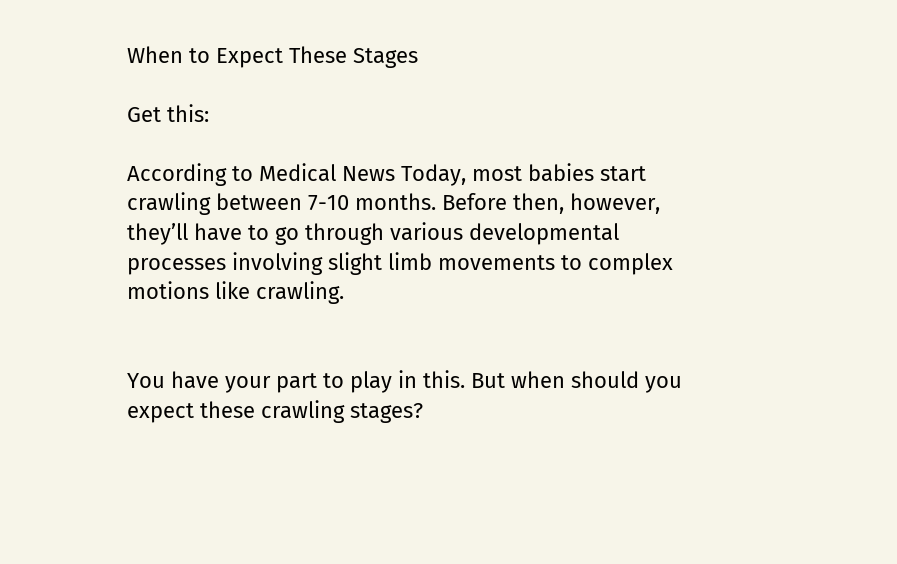When to Expect These Stages

Get this:

According to Medical News Today, most babies start crawling between 7-10 months. Before then, however, they’ll have to go through various developmental processes involving slight limb movements to complex motions like crawling.


You have your part to play in this. But when should you expect these crawling stages?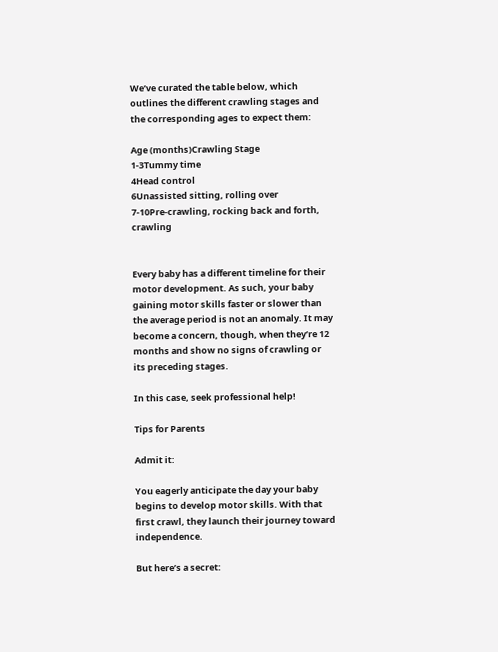We’ve curated the table below, which outlines the different crawling stages and the corresponding ages to expect them:

Age (months)Crawling Stage
1-3Tummy time
4Head control
6Unassisted sitting, rolling over
7-10Pre-crawling, rocking back and forth, crawling


Every baby has a different timeline for their motor development. As such, your baby gaining motor skills faster or slower than the average period is not an anomaly. It may become a concern, though, when they’re 12 months and show no signs of crawling or its preceding stages.

In this case, seek professional help!

Tips for Parents

Admit it:

You eagerly anticipate the day your baby begins to develop motor skills. With that first crawl, they launch their journey toward independence.

But here’s a secret: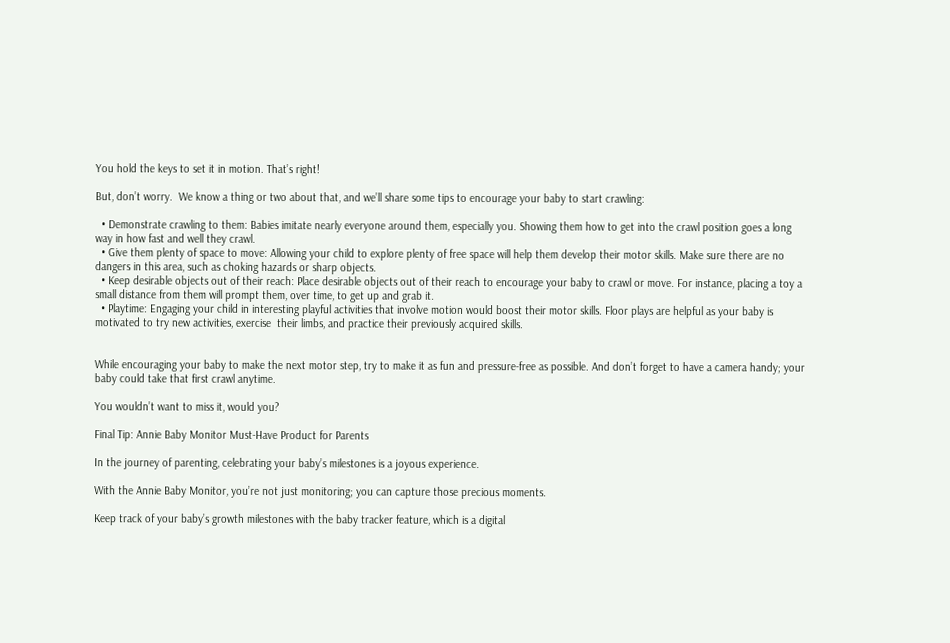You hold the keys to set it in motion. That’s right!

But, don’t worry.  We know a thing or two about that, and we’ll share some tips to encourage your baby to start crawling:

  • Demonstrate crawling to them: Babies imitate nearly everyone around them, especially you. Showing them how to get into the crawl position goes a long way in how fast and well they crawl.
  • Give them plenty of space to move: Allowing your child to explore plenty of free space will help them develop their motor skills. Make sure there are no dangers in this area, such as choking hazards or sharp objects.
  • Keep desirable objects out of their reach: Place desirable objects out of their reach to encourage your baby to crawl or move. For instance, placing a toy a small distance from them will prompt them, over time, to get up and grab it.
  • Playtime: Engaging your child in interesting playful activities that involve motion would boost their motor skills. Floor plays are helpful as your baby is motivated to try new activities, exercise  their limbs, and practice their previously acquired skills.


While encouraging your baby to make the next motor step, try to make it as fun and pressure-free as possible. And don’t forget to have a camera handy; your baby could take that first crawl anytime.

You wouldn’t want to miss it, would you?

Final Tip: Annie Baby Monitor Must-Have Product for Parents

In the journey of parenting, celebrating your baby’s milestones is a joyous experience.

With the Annie Baby Monitor, you’re not just monitoring; you can capture those precious moments.

Keep track of your baby’s growth milestones with the baby tracker feature, which is a digital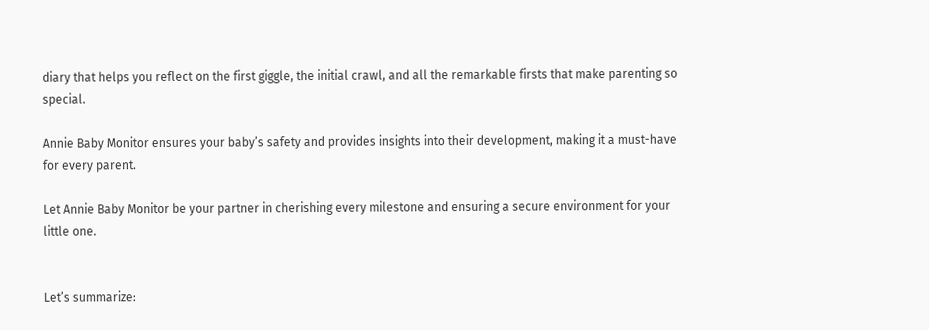diary that helps you reflect on the first giggle, the initial crawl, and all the remarkable firsts that make parenting so special.

Annie Baby Monitor ensures your baby’s safety and provides insights into their development, making it a must-have for every parent.

Let Annie Baby Monitor be your partner in cherishing every milestone and ensuring a secure environment for your little one.


Let’s summarize: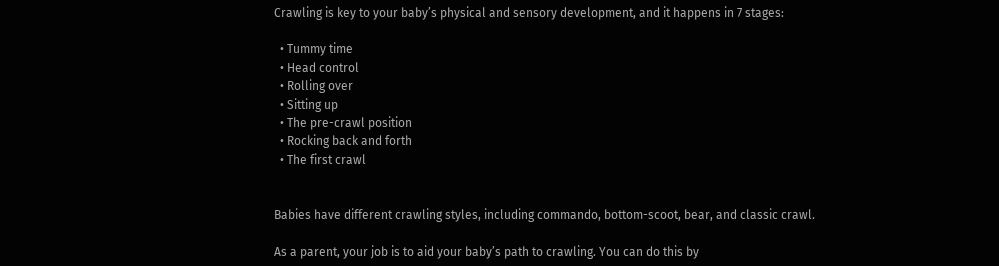Crawling is key to your baby’s physical and sensory development, and it happens in 7 stages:

  • Tummy time
  • Head control
  • Rolling over
  • Sitting up
  • The pre-crawl position
  • Rocking back and forth
  • The first crawl


Babies have different crawling styles, including commando, bottom-scoot, bear, and classic crawl.

As a parent, your job is to aid your baby’s path to crawling. You can do this by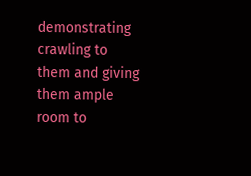demonstrating crawling to them and giving them ample room to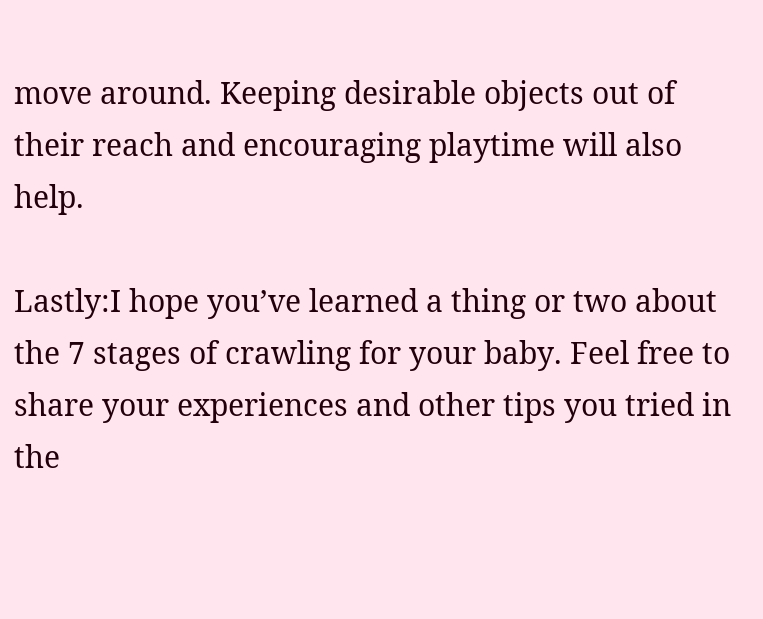move around. Keeping desirable objects out of their reach and encouraging playtime will also help.

Lastly:I hope you’ve learned a thing or two about the 7 stages of crawling for your baby. Feel free to share your experiences and other tips you tried in the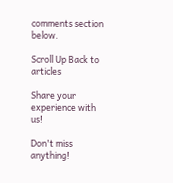comments section below.

Scroll Up Back to articles

Share your experience with us!

Don't miss anything!